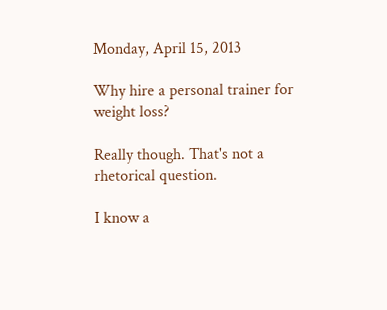Monday, April 15, 2013

Why hire a personal trainer for weight loss?

Really though. That's not a rhetorical question.

I know a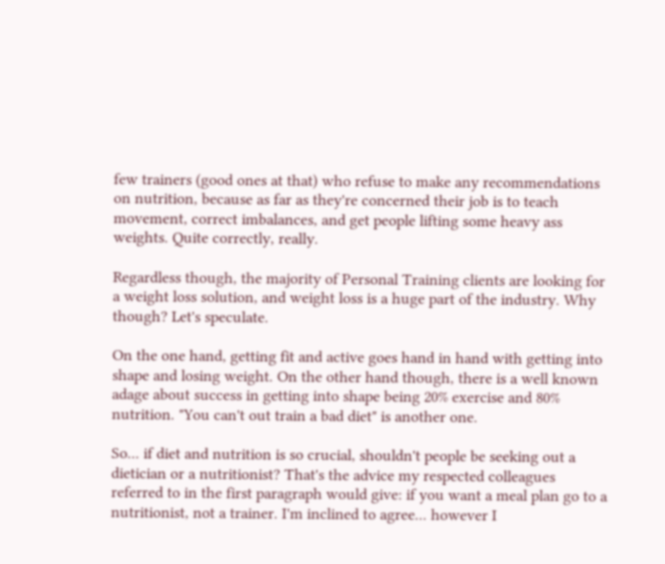few trainers (good ones at that) who refuse to make any recommendations on nutrition, because as far as they're concerned their job is to teach movement, correct imbalances, and get people lifting some heavy ass weights. Quite correctly, really.

Regardless though, the majority of Personal Training clients are looking for a weight loss solution, and weight loss is a huge part of the industry. Why though? Let's speculate.

On the one hand, getting fit and active goes hand in hand with getting into shape and losing weight. On the other hand though, there is a well known adage about success in getting into shape being 20% exercise and 80% nutrition. "You can't out train a bad diet" is another one.

So... if diet and nutrition is so crucial, shouldn't people be seeking out a dietician or a nutritionist? That's the advice my respected colleagues referred to in the first paragraph would give: if you want a meal plan go to a nutritionist, not a trainer. I'm inclined to agree... however I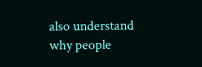also understand why people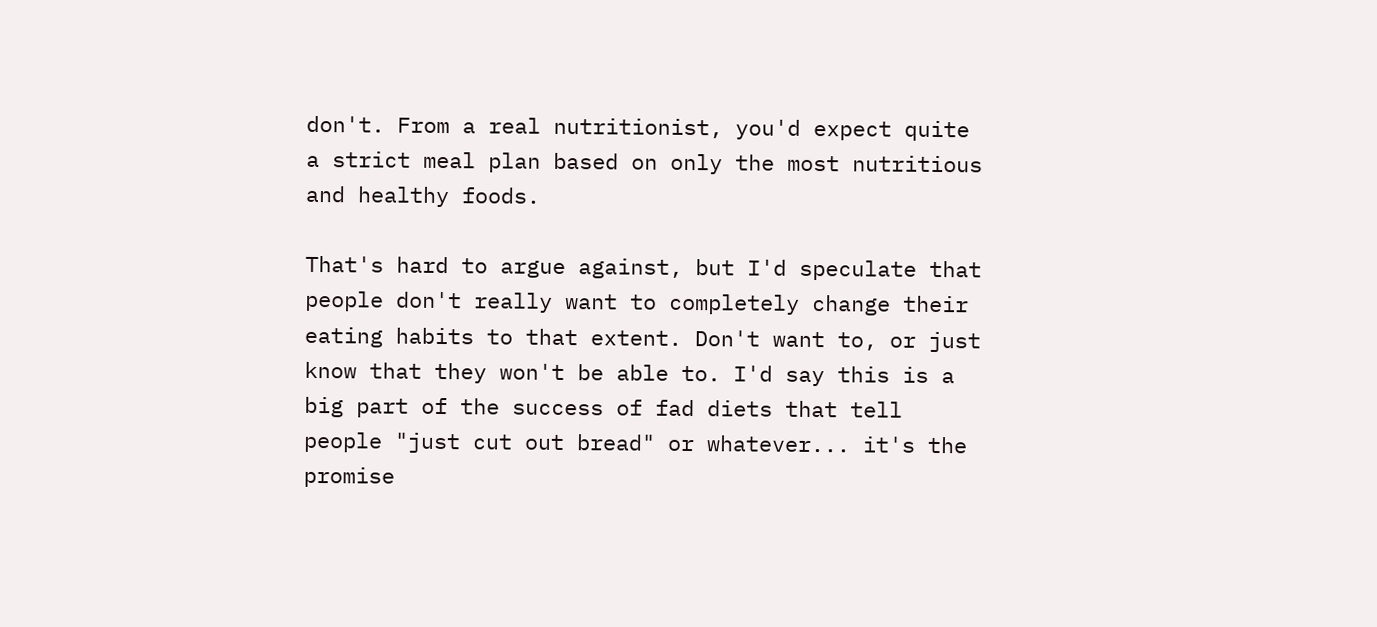don't. From a real nutritionist, you'd expect quite a strict meal plan based on only the most nutritious and healthy foods.

That's hard to argue against, but I'd speculate that people don't really want to completely change their eating habits to that extent. Don't want to, or just know that they won't be able to. I'd say this is a big part of the success of fad diets that tell people "just cut out bread" or whatever... it's the promise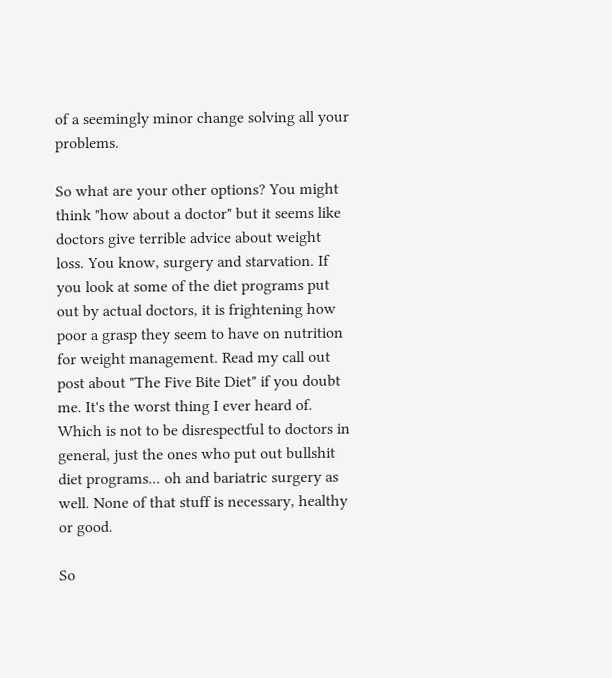of a seemingly minor change solving all your problems.

So what are your other options? You might think "how about a doctor" but it seems like doctors give terrible advice about weight loss. You know, surgery and starvation. If you look at some of the diet programs put out by actual doctors, it is frightening how poor a grasp they seem to have on nutrition for weight management. Read my call out post about "The Five Bite Diet" if you doubt me. It's the worst thing I ever heard of. Which is not to be disrespectful to doctors in general, just the ones who put out bullshit diet programs... oh and bariatric surgery as well. None of that stuff is necessary, healthy or good.

So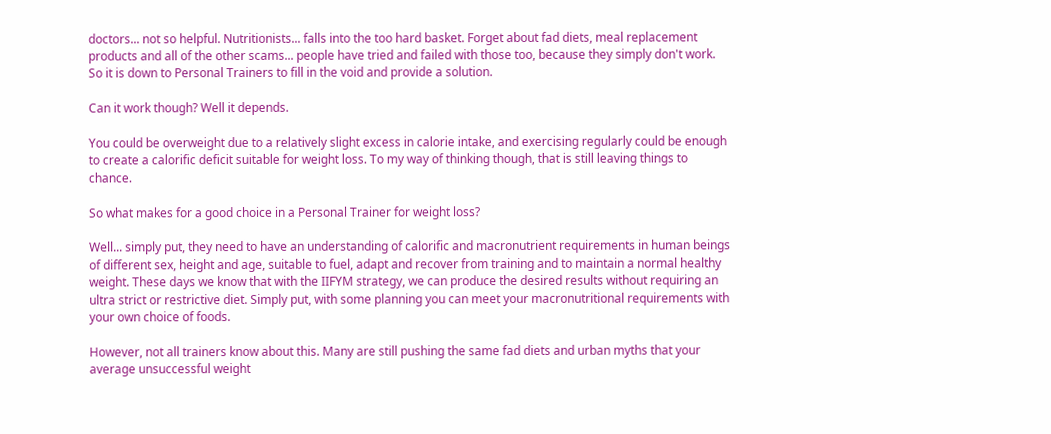doctors... not so helpful. Nutritionists... falls into the too hard basket. Forget about fad diets, meal replacement products and all of the other scams... people have tried and failed with those too, because they simply don't work. So it is down to Personal Trainers to fill in the void and provide a solution.

Can it work though? Well it depends.

You could be overweight due to a relatively slight excess in calorie intake, and exercising regularly could be enough to create a calorific deficit suitable for weight loss. To my way of thinking though, that is still leaving things to chance.

So what makes for a good choice in a Personal Trainer for weight loss?

Well... simply put, they need to have an understanding of calorific and macronutrient requirements in human beings of different sex, height and age, suitable to fuel, adapt and recover from training and to maintain a normal healthy weight. These days we know that with the IIFYM strategy, we can produce the desired results without requiring an ultra strict or restrictive diet. Simply put, with some planning you can meet your macronutritional requirements with your own choice of foods.

However, not all trainers know about this. Many are still pushing the same fad diets and urban myths that your average unsuccessful weight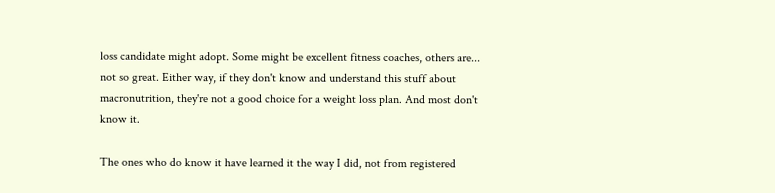loss candidate might adopt. Some might be excellent fitness coaches, others are... not so great. Either way, if they don't know and understand this stuff about macronutrition, they're not a good choice for a weight loss plan. And most don't know it.

The ones who do know it have learned it the way I did, not from registered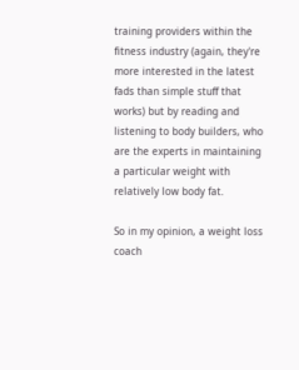training providers within the fitness industry (again, they're more interested in the latest fads than simple stuff that works) but by reading and listening to body builders, who are the experts in maintaining a particular weight with relatively low body fat.

So in my opinion, a weight loss coach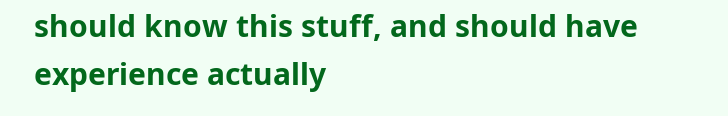should know this stuff, and should have experience actually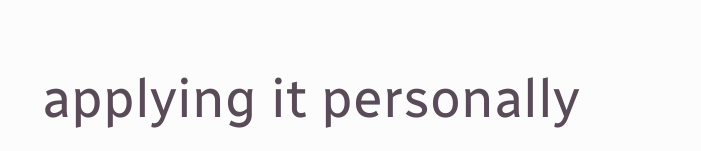applying it personally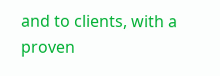and to clients, with a proven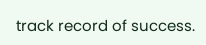track record of success.